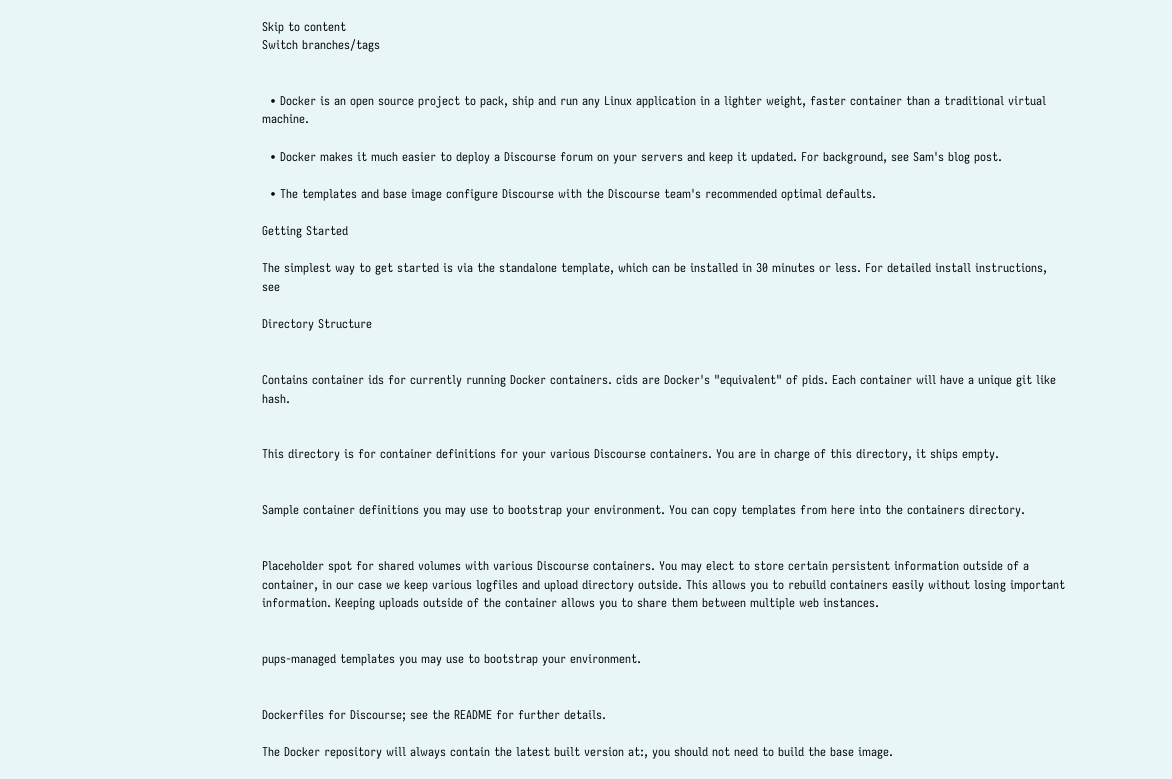Skip to content
Switch branches/tags


  • Docker is an open source project to pack, ship and run any Linux application in a lighter weight, faster container than a traditional virtual machine.

  • Docker makes it much easier to deploy a Discourse forum on your servers and keep it updated. For background, see Sam's blog post.

  • The templates and base image configure Discourse with the Discourse team's recommended optimal defaults.

Getting Started

The simplest way to get started is via the standalone template, which can be installed in 30 minutes or less. For detailed install instructions, see

Directory Structure


Contains container ids for currently running Docker containers. cids are Docker's "equivalent" of pids. Each container will have a unique git like hash.


This directory is for container definitions for your various Discourse containers. You are in charge of this directory, it ships empty.


Sample container definitions you may use to bootstrap your environment. You can copy templates from here into the containers directory.


Placeholder spot for shared volumes with various Discourse containers. You may elect to store certain persistent information outside of a container, in our case we keep various logfiles and upload directory outside. This allows you to rebuild containers easily without losing important information. Keeping uploads outside of the container allows you to share them between multiple web instances.


pups-managed templates you may use to bootstrap your environment.


Dockerfiles for Discourse; see the README for further details.

The Docker repository will always contain the latest built version at:, you should not need to build the base image.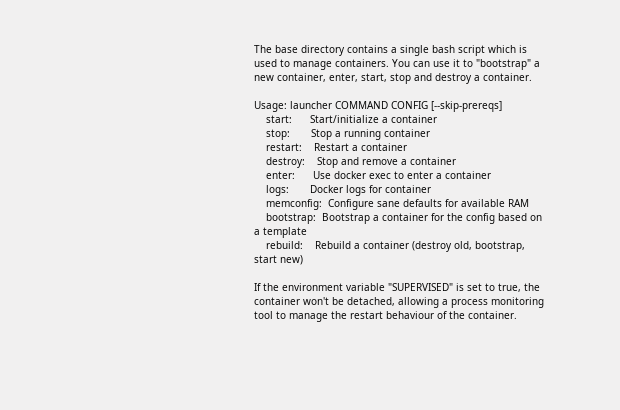The base directory contains a single bash script which is used to manage containers. You can use it to "bootstrap" a new container, enter, start, stop and destroy a container.

Usage: launcher COMMAND CONFIG [--skip-prereqs]
    start:      Start/initialize a container
    stop:       Stop a running container
    restart:    Restart a container
    destroy:    Stop and remove a container
    enter:      Use docker exec to enter a container
    logs:       Docker logs for container
    memconfig:  Configure sane defaults for available RAM
    bootstrap:  Bootstrap a container for the config based on a template
    rebuild:    Rebuild a container (destroy old, bootstrap, start new)

If the environment variable "SUPERVISED" is set to true, the container won't be detached, allowing a process monitoring tool to manage the restart behaviour of the container.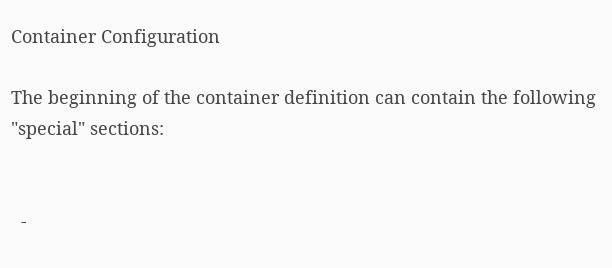Container Configuration

The beginning of the container definition can contain the following "special" sections:


  -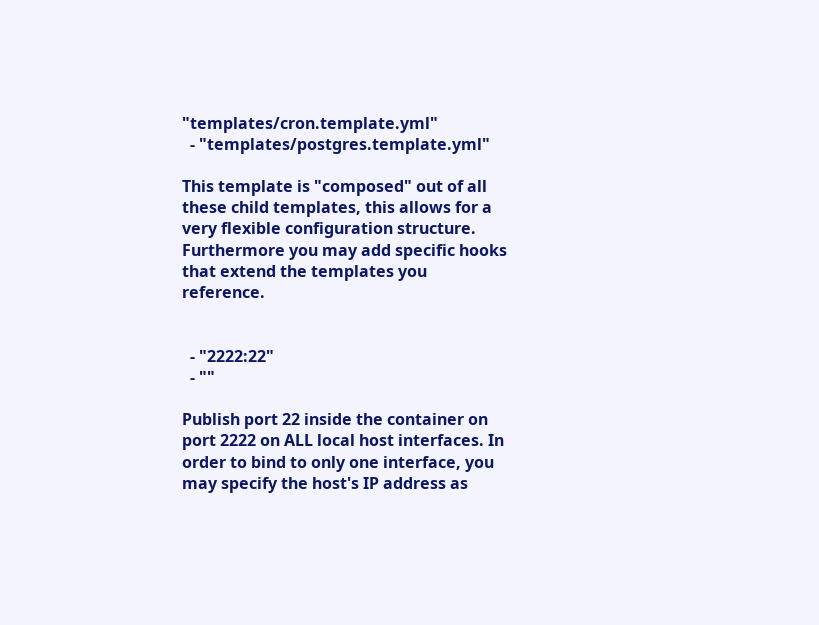"templates/cron.template.yml"
  - "templates/postgres.template.yml"

This template is "composed" out of all these child templates, this allows for a very flexible configuration structure. Furthermore you may add specific hooks that extend the templates you reference.


  - "2222:22"
  - ""

Publish port 22 inside the container on port 2222 on ALL local host interfaces. In order to bind to only one interface, you may specify the host's IP address as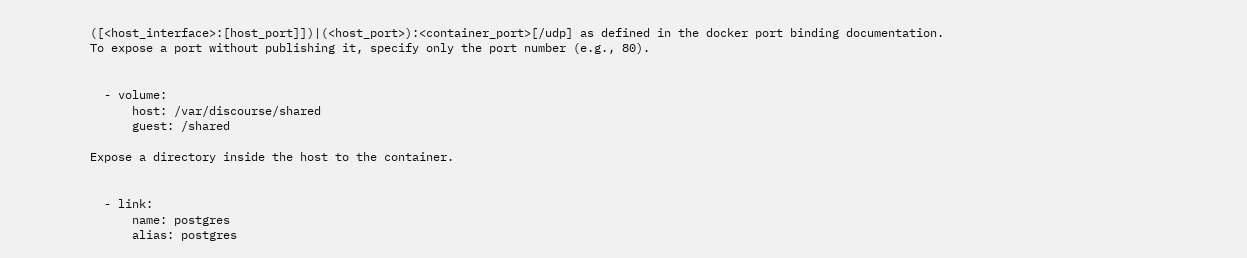([<host_interface>:[host_port]])|(<host_port>):<container_port>[/udp] as defined in the docker port binding documentation. To expose a port without publishing it, specify only the port number (e.g., 80).


  - volume:
      host: /var/discourse/shared
      guest: /shared

Expose a directory inside the host to the container.


  - link:
      name: postgres
      alias: postgres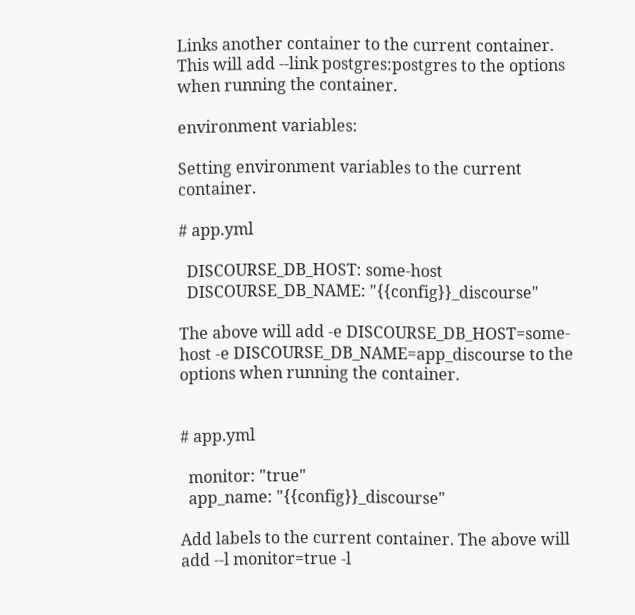Links another container to the current container. This will add --link postgres:postgres to the options when running the container.

environment variables:

Setting environment variables to the current container.

# app.yml

  DISCOURSE_DB_HOST: some-host
  DISCOURSE_DB_NAME: "{{config}}_discourse"

The above will add -e DISCOURSE_DB_HOST=some-host -e DISCOURSE_DB_NAME=app_discourse to the options when running the container.


# app.yml

  monitor: "true"
  app_name: "{{config}}_discourse"

Add labels to the current container. The above will add --l monitor=true -l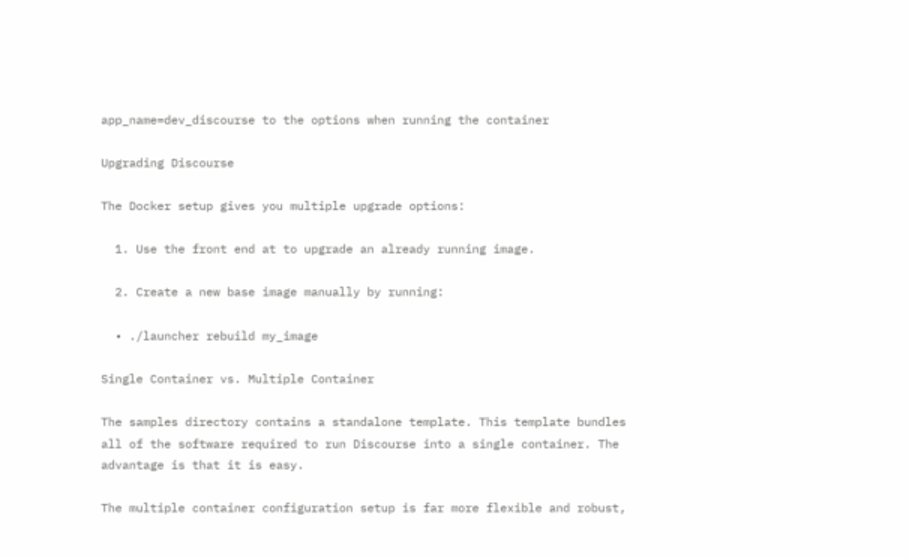app_name=dev_discourse to the options when running the container

Upgrading Discourse

The Docker setup gives you multiple upgrade options:

  1. Use the front end at to upgrade an already running image.

  2. Create a new base image manually by running:

  • ./launcher rebuild my_image

Single Container vs. Multiple Container

The samples directory contains a standalone template. This template bundles all of the software required to run Discourse into a single container. The advantage is that it is easy.

The multiple container configuration setup is far more flexible and robust,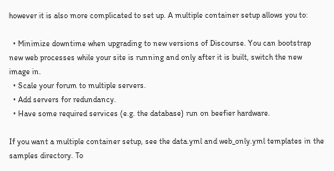however it is also more complicated to set up. A multiple container setup allows you to:

  • Minimize downtime when upgrading to new versions of Discourse. You can bootstrap new web processes while your site is running and only after it is built, switch the new image in.
  • Scale your forum to multiple servers.
  • Add servers for redundancy.
  • Have some required services (e.g. the database) run on beefier hardware.

If you want a multiple container setup, see the data.yml and web_only.yml templates in the samples directory. To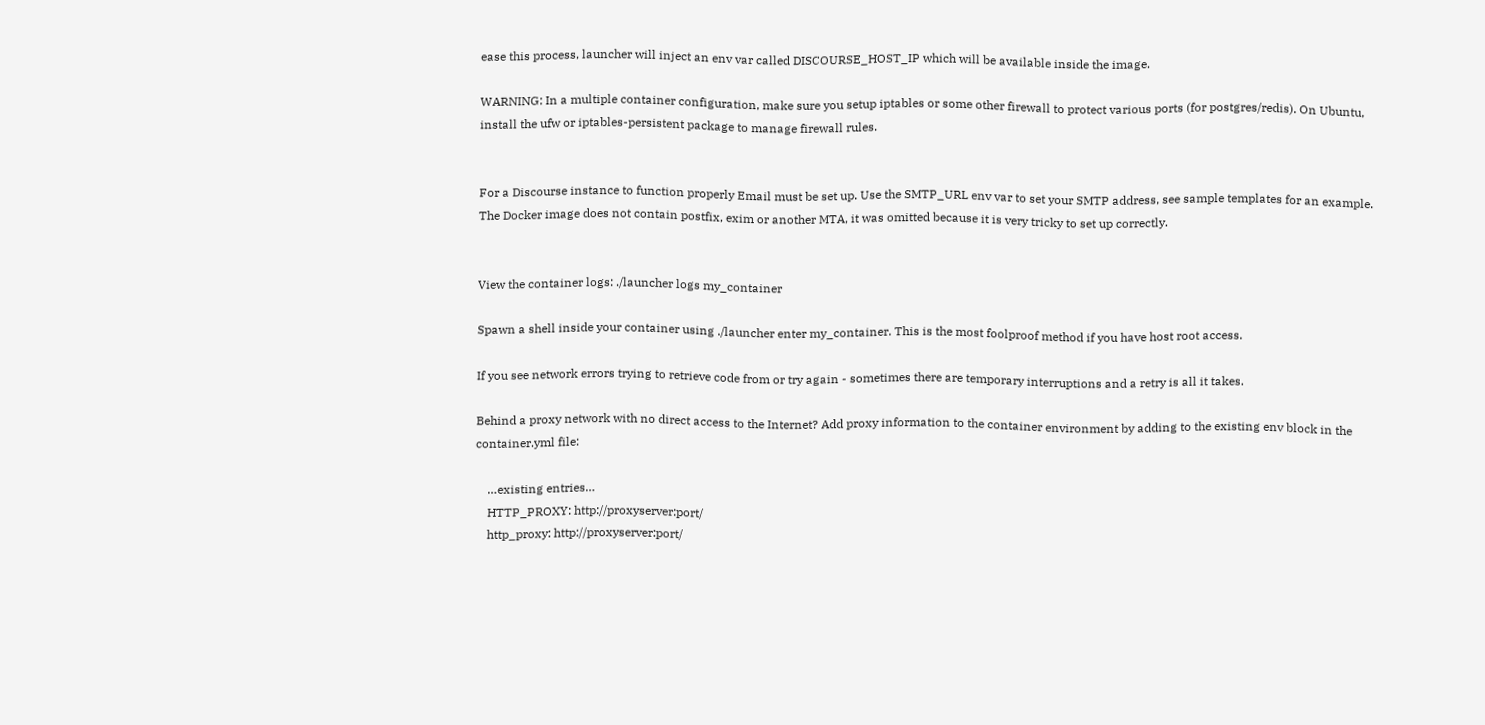ease this process, launcher will inject an env var called DISCOURSE_HOST_IP which will be available inside the image.

WARNING: In a multiple container configuration, make sure you setup iptables or some other firewall to protect various ports (for postgres/redis). On Ubuntu, install the ufw or iptables-persistent package to manage firewall rules.


For a Discourse instance to function properly Email must be set up. Use the SMTP_URL env var to set your SMTP address, see sample templates for an example. The Docker image does not contain postfix, exim or another MTA, it was omitted because it is very tricky to set up correctly.


View the container logs: ./launcher logs my_container

Spawn a shell inside your container using ./launcher enter my_container. This is the most foolproof method if you have host root access.

If you see network errors trying to retrieve code from or try again - sometimes there are temporary interruptions and a retry is all it takes.

Behind a proxy network with no direct access to the Internet? Add proxy information to the container environment by adding to the existing env block in the container.yml file:

    …existing entries…
    HTTP_PROXY: http://proxyserver:port/
    http_proxy: http://proxyserver:port/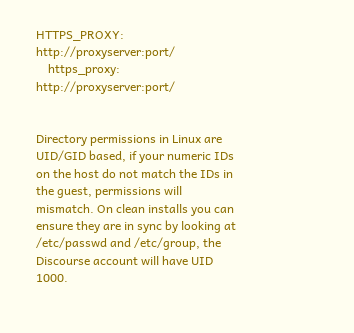HTTPS_PROXY: http://proxyserver:port/
    https_proxy: http://proxyserver:port/


Directory permissions in Linux are UID/GID based, if your numeric IDs on the host do not match the IDs in the guest, permissions will mismatch. On clean installs you can ensure they are in sync by looking at /etc/passwd and /etc/group, the Discourse account will have UID 1000.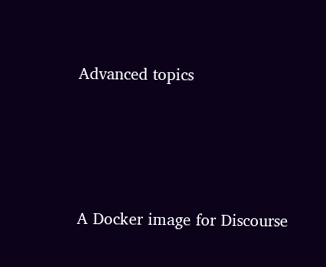Advanced topics




A Docker image for Discourse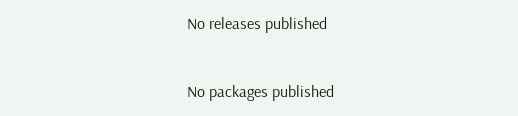No releases published


No packages published